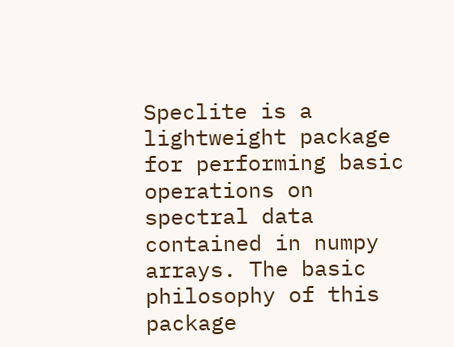Speclite is a lightweight package for performing basic operations on spectral data contained in numpy arrays. The basic philosophy of this package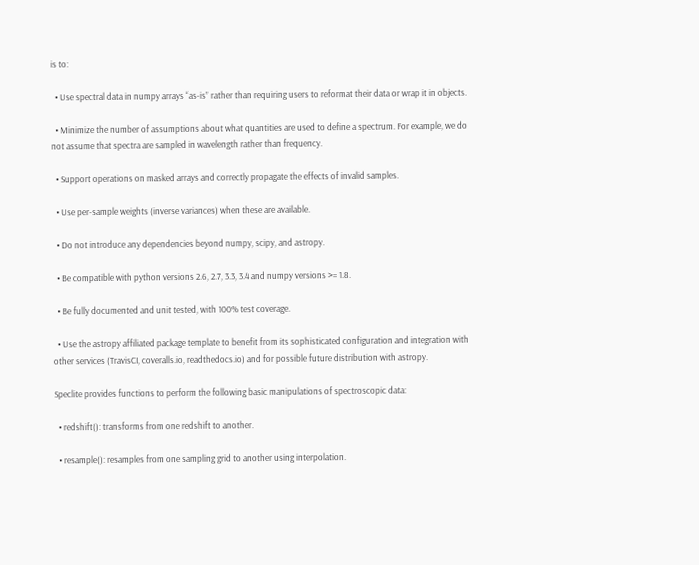is to:

  • Use spectral data in numpy arrays “as-is” rather than requiring users to reformat their data or wrap it in objects.

  • Minimize the number of assumptions about what quantities are used to define a spectrum. For example, we do not assume that spectra are sampled in wavelength rather than frequency.

  • Support operations on masked arrays and correctly propagate the effects of invalid samples.

  • Use per-sample weights (inverse variances) when these are available.

  • Do not introduce any dependencies beyond numpy, scipy, and astropy.

  • Be compatible with python versions 2.6, 2.7, 3.3, 3.4 and numpy versions >= 1.8.

  • Be fully documented and unit tested, with 100% test coverage.

  • Use the astropy affiliated package template to benefit from its sophisticated configuration and integration with other services (TravisCI, coveralls.io, readthedocs.io) and for possible future distribution with astropy.

Speclite provides functions to perform the following basic manipulations of spectroscopic data:

  • redshift(): transforms from one redshift to another.

  • resample(): resamples from one sampling grid to another using interpolation.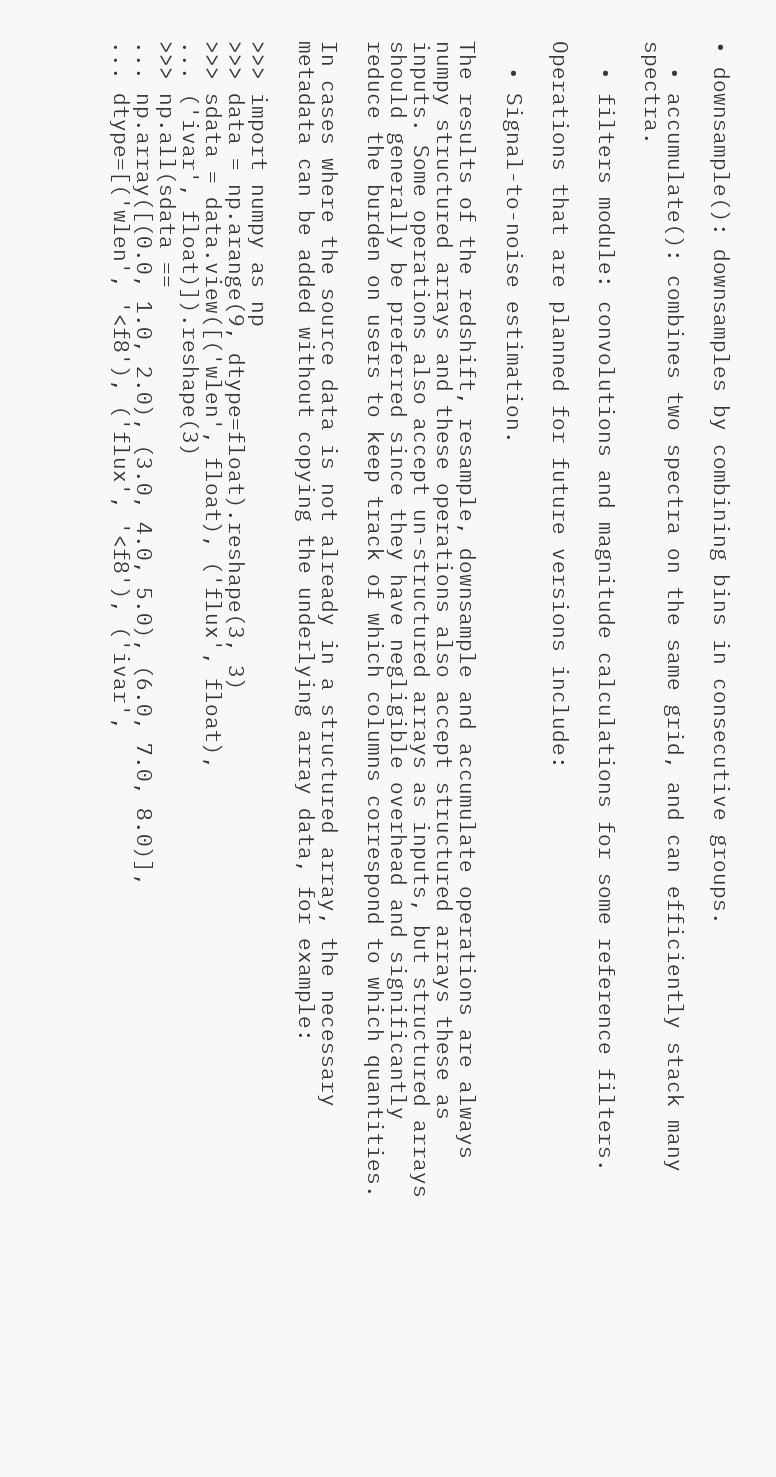• downsample(): downsamples by combining bins in consecutive groups.

  • accumulate(): combines two spectra on the same grid, and can efficiently stack many spectra.

  • filters module: convolutions and magnitude calculations for some reference filters.

Operations that are planned for future versions include:

  • Signal-to-noise estimation.

The results of the redshift, resample, downsample and accumulate operations are always numpy structured arrays and these operations also accept structured arrays these as inputs. Some operations also accept un-structured arrays as inputs, but structured arrays should generally be preferred since they have negligible overhead and significantly reduce the burden on users to keep track of which columns correspond to which quantities.

In cases where the source data is not already in a structured array, the necessary metadata can be added without copying the underlying array data, for example:

>>> import numpy as np
>>> data = np.arange(9, dtype=float).reshape(3, 3)
>>> sdata = data.view([('wlen', float), ('flux', float),
... ('ivar', float)]).reshape(3)
>>> np.all(sdata ==
... np.array([(0.0, 1.0, 2.0), (3.0, 4.0, 5.0), (6.0, 7.0, 8.0)],
... dtype=[('wlen', '<f8'), ('flux', '<f8'), ('ivar',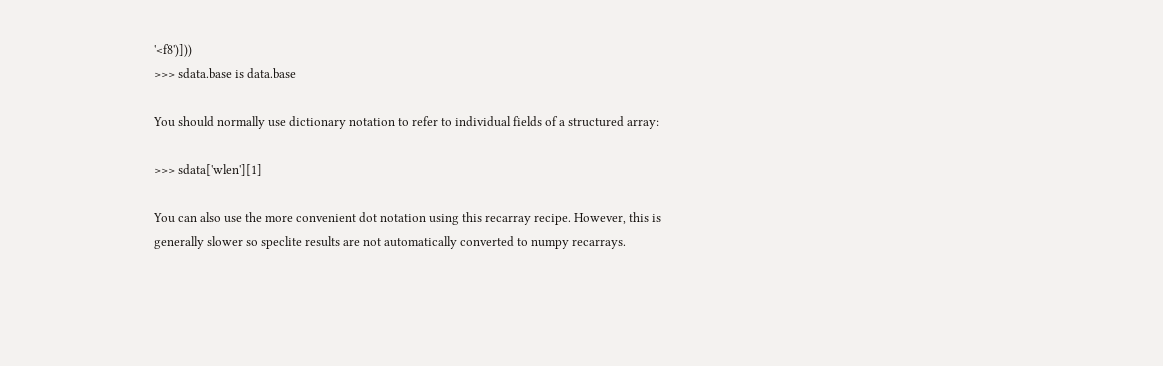'<f8')]))
>>> sdata.base is data.base

You should normally use dictionary notation to refer to individual fields of a structured array:

>>> sdata['wlen'][1]

You can also use the more convenient dot notation using this recarray recipe. However, this is generally slower so speclite results are not automatically converted to numpy recarrays.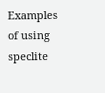Examples of using speclite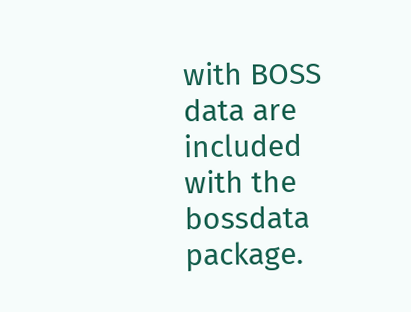with BOSS data are included with the bossdata package.